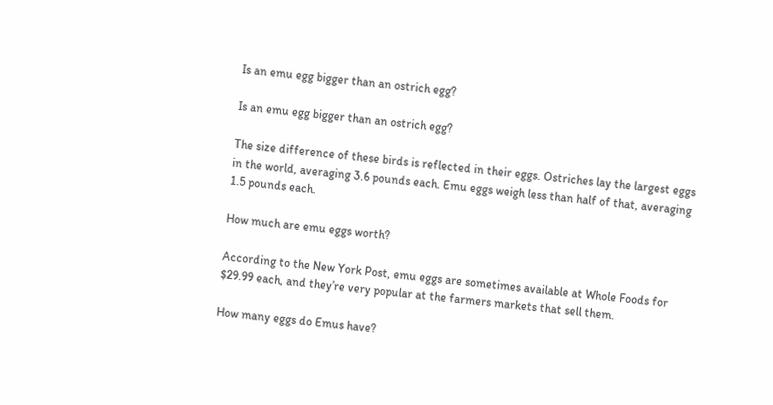Is an emu egg bigger than an ostrich egg?

Is an emu egg bigger than an ostrich egg?

The size difference of these birds is reflected in their eggs. Ostriches lay the largest eggs in the world, averaging 3.6 pounds each. Emu eggs weigh less than half of that, averaging 1.5 pounds each.

How much are emu eggs worth?

According to the New York Post, emu eggs are sometimes available at Whole Foods for $29.99 each, and they’re very popular at the farmers markets that sell them.

How many eggs do Emus have?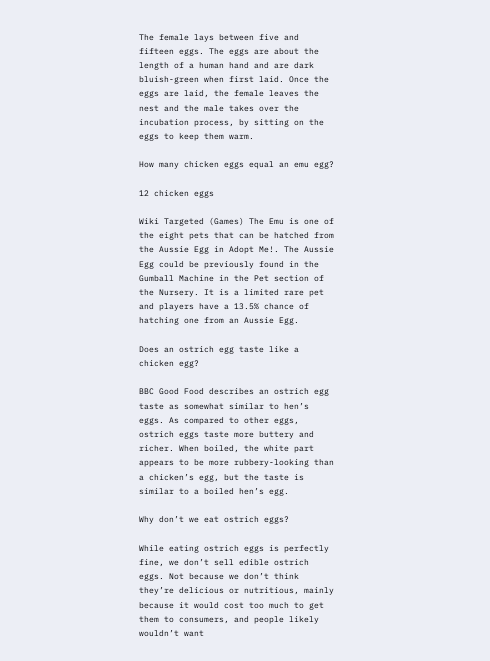The female lays between five and fifteen eggs. The eggs are about the length of a human hand and are dark bluish-green when first laid. Once the eggs are laid, the female leaves the nest and the male takes over the incubation process, by sitting on the eggs to keep them warm.

How many chicken eggs equal an emu egg?

12 chicken eggs

Wiki Targeted (Games) The Emu is one of the eight pets that can be hatched from the Aussie Egg in Adopt Me!. The Aussie Egg could be previously found in the Gumball Machine in the Pet section of the Nursery. It is a limited rare pet and players have a 13.5% chance of hatching one from an Aussie Egg.

Does an ostrich egg taste like a chicken egg?

BBC Good Food describes an ostrich egg taste as somewhat similar to hen’s eggs. As compared to other eggs, ostrich eggs taste more buttery and richer. When boiled, the white part appears to be more rubbery-looking than a chicken’s egg, but the taste is similar to a boiled hen’s egg.

Why don’t we eat ostrich eggs?

While eating ostrich eggs is perfectly fine, we don’t sell edible ostrich eggs. Not because we don’t think they’re delicious or nutritious, mainly because it would cost too much to get them to consumers, and people likely wouldn’t want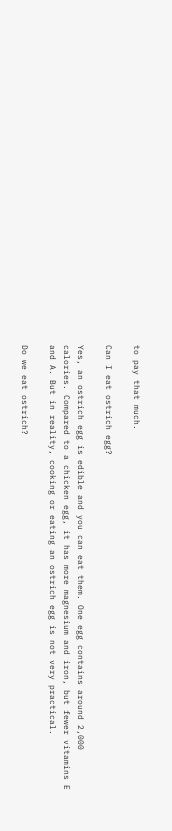to pay that much.

Can I eat ostrich egg?

Yes, an ostrich egg is edible and you can eat them. One egg contains around 2,000 calories. Compared to a chicken egg, it has more magnesium and iron, but fewer vitamins E and A. But in reality, cooking or eating an ostrich egg is not very practical.

Do we eat ostrich?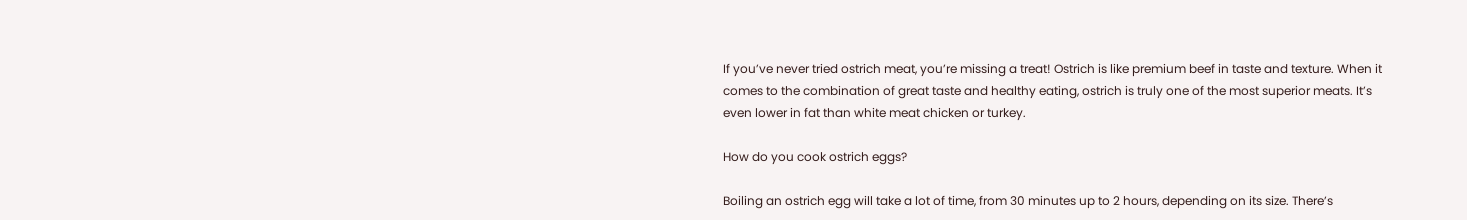If you’ve never tried ostrich meat, you’re missing a treat! Ostrich is like premium beef in taste and texture. When it comes to the combination of great taste and healthy eating, ostrich is truly one of the most superior meats. It’s even lower in fat than white meat chicken or turkey.

How do you cook ostrich eggs?

Boiling an ostrich egg will take a lot of time, from 30 minutes up to 2 hours, depending on its size. There’s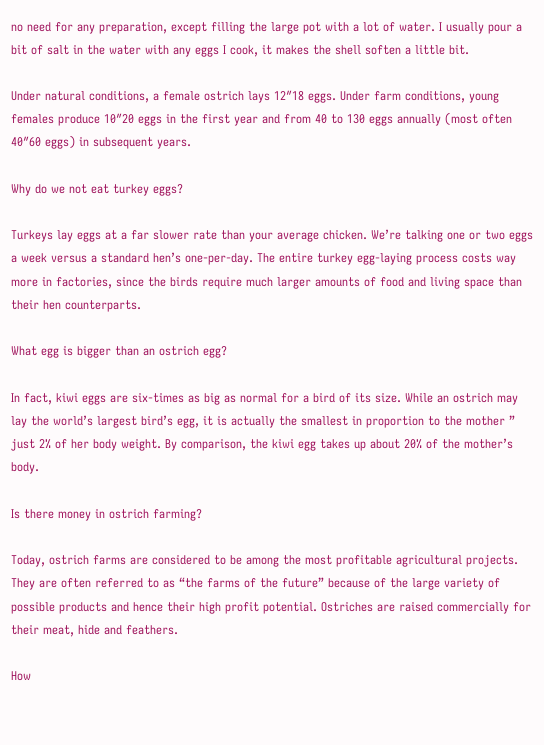no need for any preparation, except filling the large pot with a lot of water. I usually pour a bit of salt in the water with any eggs I cook, it makes the shell soften a little bit.

Under natural conditions, a female ostrich lays 12″18 eggs. Under farm conditions, young females produce 10″20 eggs in the first year and from 40 to 130 eggs annually (most often 40″60 eggs) in subsequent years.

Why do we not eat turkey eggs?

Turkeys lay eggs at a far slower rate than your average chicken. We’re talking one or two eggs a week versus a standard hen’s one-per-day. The entire turkey egg-laying process costs way more in factories, since the birds require much larger amounts of food and living space than their hen counterparts.

What egg is bigger than an ostrich egg?

In fact, kiwi eggs are six-times as big as normal for a bird of its size. While an ostrich may lay the world’s largest bird’s egg, it is actually the smallest in proportion to the mother ” just 2% of her body weight. By comparison, the kiwi egg takes up about 20% of the mother’s body.

Is there money in ostrich farming?

Today, ostrich farms are considered to be among the most profitable agricultural projects. They are often referred to as “the farms of the future” because of the large variety of possible products and hence their high profit potential. Ostriches are raised commercially for their meat, hide and feathers.

How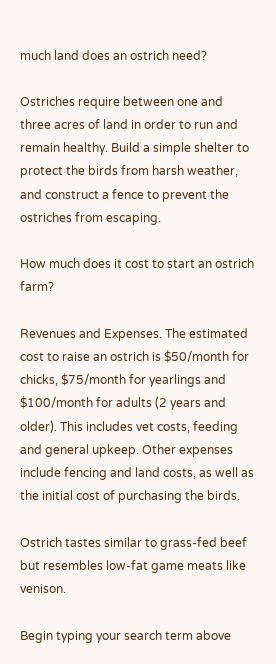much land does an ostrich need?

Ostriches require between one and three acres of land in order to run and remain healthy. Build a simple shelter to protect the birds from harsh weather, and construct a fence to prevent the ostriches from escaping.

How much does it cost to start an ostrich farm?

Revenues and Expenses. The estimated cost to raise an ostrich is $50/month for chicks, $75/month for yearlings and $100/month for adults (2 years and older). This includes vet costs, feeding and general upkeep. Other expenses include fencing and land costs, as well as the initial cost of purchasing the birds.

Ostrich tastes similar to grass-fed beef but resembles low-fat game meats like venison.

Begin typing your search term above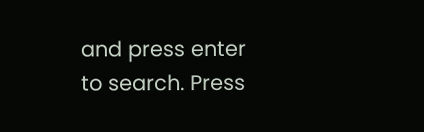and press enter to search. Press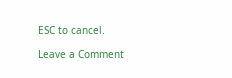ESC to cancel.

Leave a Comment